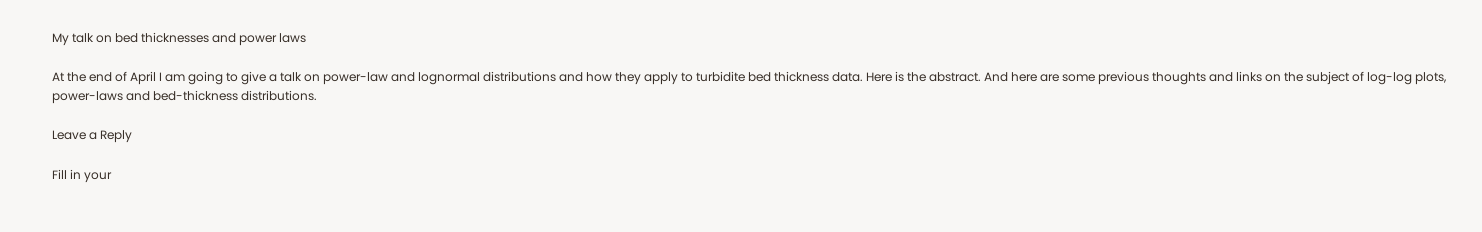My talk on bed thicknesses and power laws

At the end of April I am going to give a talk on power-law and lognormal distributions and how they apply to turbidite bed thickness data. Here is the abstract. And here are some previous thoughts and links on the subject of log-log plots, power-laws and bed-thickness distributions.

Leave a Reply

Fill in your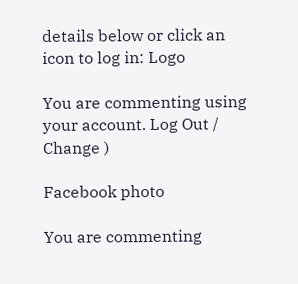details below or click an icon to log in: Logo

You are commenting using your account. Log Out /  Change )

Facebook photo

You are commenting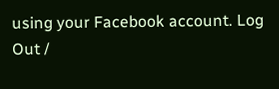using your Facebook account. Log Out /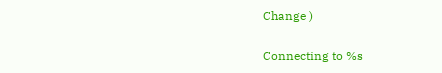Change )

Connecting to %s